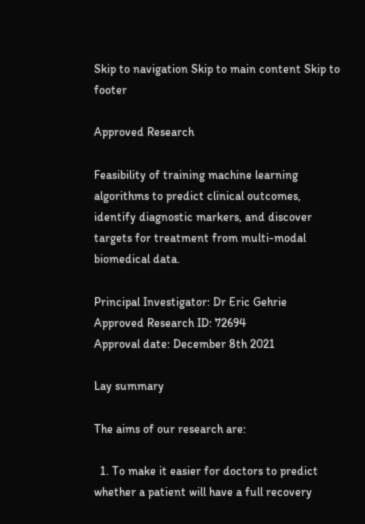Skip to navigation Skip to main content Skip to footer

Approved Research

Feasibility of training machine learning algorithms to predict clinical outcomes, identify diagnostic markers, and discover targets for treatment from multi-modal biomedical data.

Principal Investigator: Dr Eric Gehrie
Approved Research ID: 72694
Approval date: December 8th 2021

Lay summary

The aims of our research are:

  1. To make it easier for doctors to predict whether a patient will have a full recovery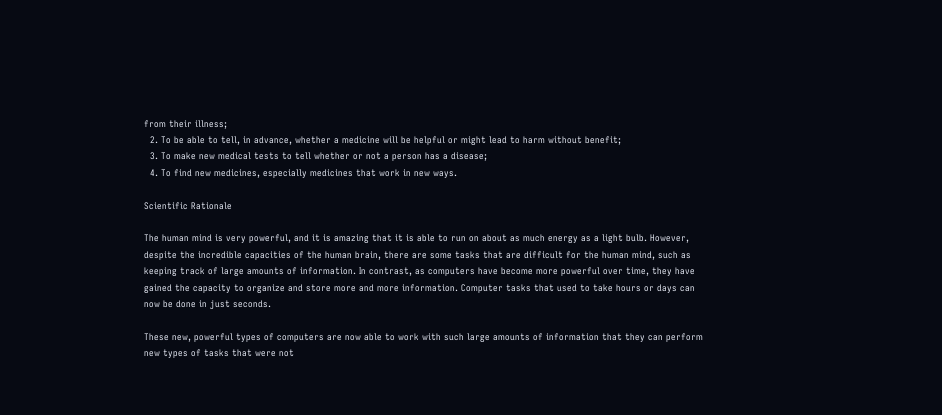from their illness;
  2. To be able to tell, in advance, whether a medicine will be helpful or might lead to harm without benefit;
  3. To make new medical tests to tell whether or not a person has a disease;
  4. To find new medicines, especially medicines that work in new ways.

Scientific Rationale

The human mind is very powerful, and it is amazing that it is able to run on about as much energy as a light bulb. However, despite the incredible capacities of the human brain, there are some tasks that are difficult for the human mind, such as keeping track of large amounts of information. In contrast, as computers have become more powerful over time, they have gained the capacity to organize and store more and more information. Computer tasks that used to take hours or days can now be done in just seconds.

These new, powerful types of computers are now able to work with such large amounts of information that they can perform new types of tasks that were not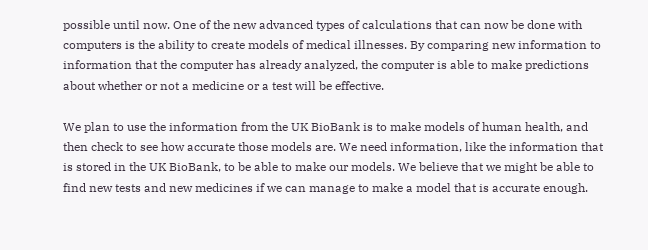possible until now. One of the new advanced types of calculations that can now be done with computers is the ability to create models of medical illnesses. By comparing new information to information that the computer has already analyzed, the computer is able to make predictions about whether or not a medicine or a test will be effective.

We plan to use the information from the UK BioBank is to make models of human health, and then check to see how accurate those models are. We need information, like the information that is stored in the UK BioBank, to be able to make our models. We believe that we might be able to find new tests and new medicines if we can manage to make a model that is accurate enough.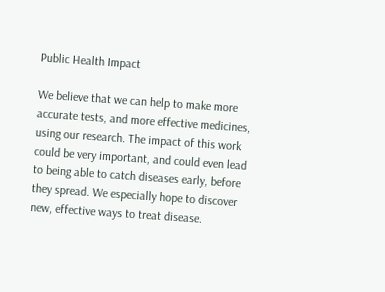Public Health Impact

We believe that we can help to make more accurate tests, and more effective medicines, using our research. The impact of this work could be very important, and could even lead to being able to catch diseases early, before they spread. We especially hope to discover new, effective ways to treat disease.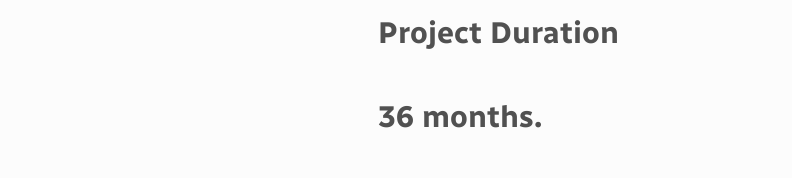Project Duration

36 months.